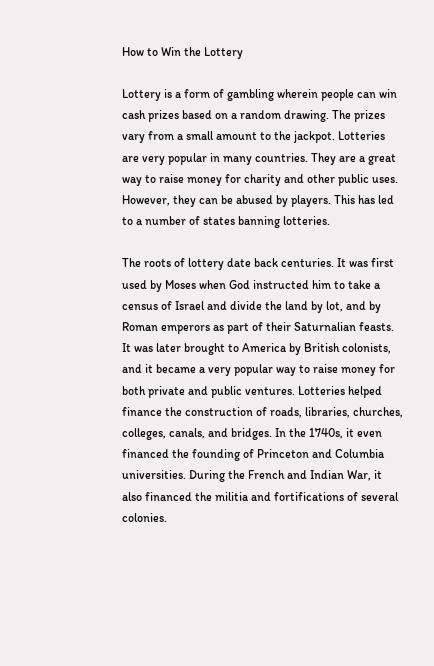How to Win the Lottery

Lottery is a form of gambling wherein people can win cash prizes based on a random drawing. The prizes vary from a small amount to the jackpot. Lotteries are very popular in many countries. They are a great way to raise money for charity and other public uses. However, they can be abused by players. This has led to a number of states banning lotteries.

The roots of lottery date back centuries. It was first used by Moses when God instructed him to take a census of Israel and divide the land by lot, and by Roman emperors as part of their Saturnalian feasts. It was later brought to America by British colonists, and it became a very popular way to raise money for both private and public ventures. Lotteries helped finance the construction of roads, libraries, churches, colleges, canals, and bridges. In the 1740s, it even financed the founding of Princeton and Columbia universities. During the French and Indian War, it also financed the militia and fortifications of several colonies.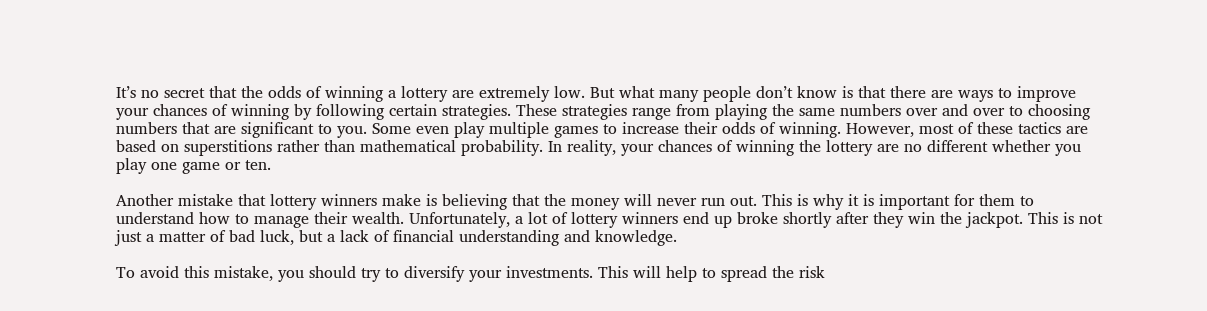It’s no secret that the odds of winning a lottery are extremely low. But what many people don’t know is that there are ways to improve your chances of winning by following certain strategies. These strategies range from playing the same numbers over and over to choosing numbers that are significant to you. Some even play multiple games to increase their odds of winning. However, most of these tactics are based on superstitions rather than mathematical probability. In reality, your chances of winning the lottery are no different whether you play one game or ten.

Another mistake that lottery winners make is believing that the money will never run out. This is why it is important for them to understand how to manage their wealth. Unfortunately, a lot of lottery winners end up broke shortly after they win the jackpot. This is not just a matter of bad luck, but a lack of financial understanding and knowledge.

To avoid this mistake, you should try to diversify your investments. This will help to spread the risk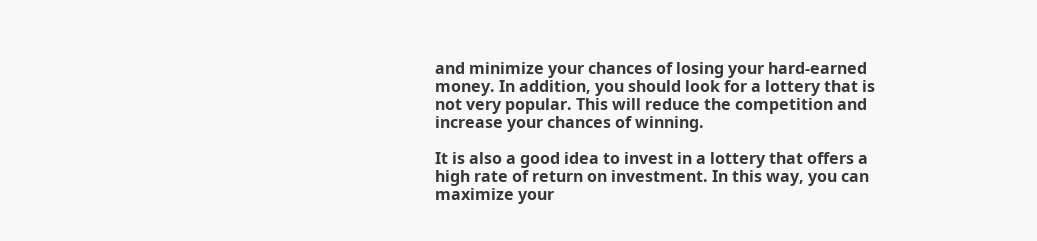and minimize your chances of losing your hard-earned money. In addition, you should look for a lottery that is not very popular. This will reduce the competition and increase your chances of winning.

It is also a good idea to invest in a lottery that offers a high rate of return on investment. In this way, you can maximize your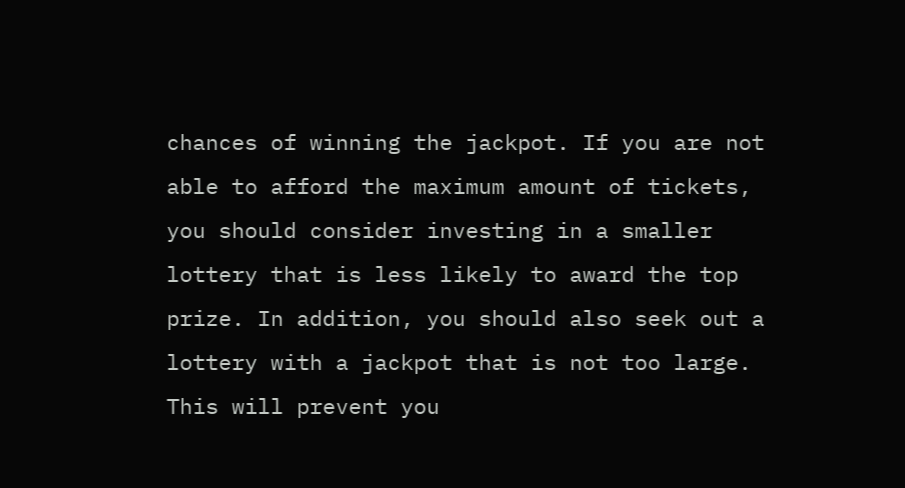chances of winning the jackpot. If you are not able to afford the maximum amount of tickets, you should consider investing in a smaller lottery that is less likely to award the top prize. In addition, you should also seek out a lottery with a jackpot that is not too large. This will prevent you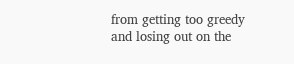from getting too greedy and losing out on the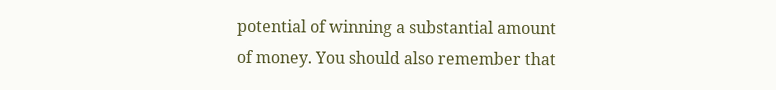potential of winning a substantial amount of money. You should also remember that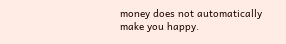money does not automatically make you happy.